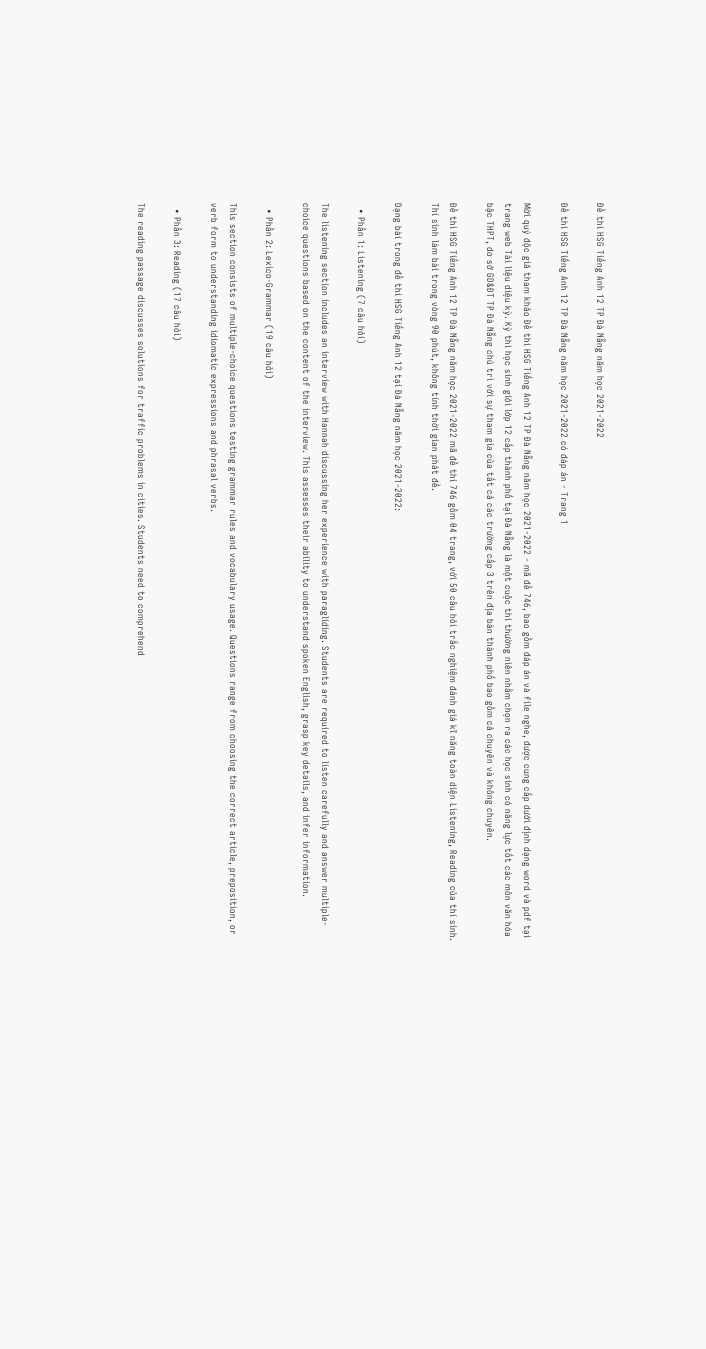Đề thi HSG Tiếng Anh 12 TP Đà Nẵng năm học 2021-2022

Đề thi HSG Tiếng Anh 12 TP Đà Nẵng năm học 2021-2022 có đáp án - Trang 1

Mời quý độc giả tham khảo Đề thi HSG Tiếng Anh 12 TP Đà Nẵng năm học 2021-2022 - mã đề 746, bao gồm đáp án và file nghe, được cung cấp dưới định dạng word và pdf tại trang web Tài liệu diệu kỳ. Kỳ thi học sinh giỏi lớp 12 cấp thành phố tại Đà Nẵng là một cuộc thi thường niên nhằm chọn ra các học sinh có năng lực tốt các môn văn hóa bậc THPT, do sở GD&ĐT TP Đà Nẵng chủ trì với sự tham gia của tất cả các trường cấp 3 trên địa bàn thành phố bao gồm cả chuyên và không chuyên.

Đề thi HSG Tiếng Anh 12 TP Đà Nẵng năm học 2021-2022 mã đề thi 746 gồm 04 trang, với 50 câu hỏi trắc nghiệm đánh giá kĩ năng toàn diện Listening, Reading của thí sinh. Thí sinh làm bài trong vòng 90 phút, không tính thời gian phát đề.

Dạng bài trong đề thi HSG Tiếng Anh 12 tại Đà Nẵng năm học 2021-2022:

  • Phần 1: Listening (7 câu hỏi)

The listening section includes an interview with Hannah discussing her experience with paragliding. Students are required to listen carefully and answer multiple-choice questions based on the content of the interview. This assesses their ability to understand spoken English, grasp key details, and infer information.

  • Phần 2: Lexico-Grammar (19 câu hỏi)

This section consists of multiple-choice questions testing grammar rules and vocabulary usage. Questions range from choosing the correct article, preposition, or verb form to understanding idiomatic expressions and phrasal verbs.

  • Phần 3: Reading (17 câu hỏi)

The reading passage discusses solutions for traffic problems in cities. Students need to comprehend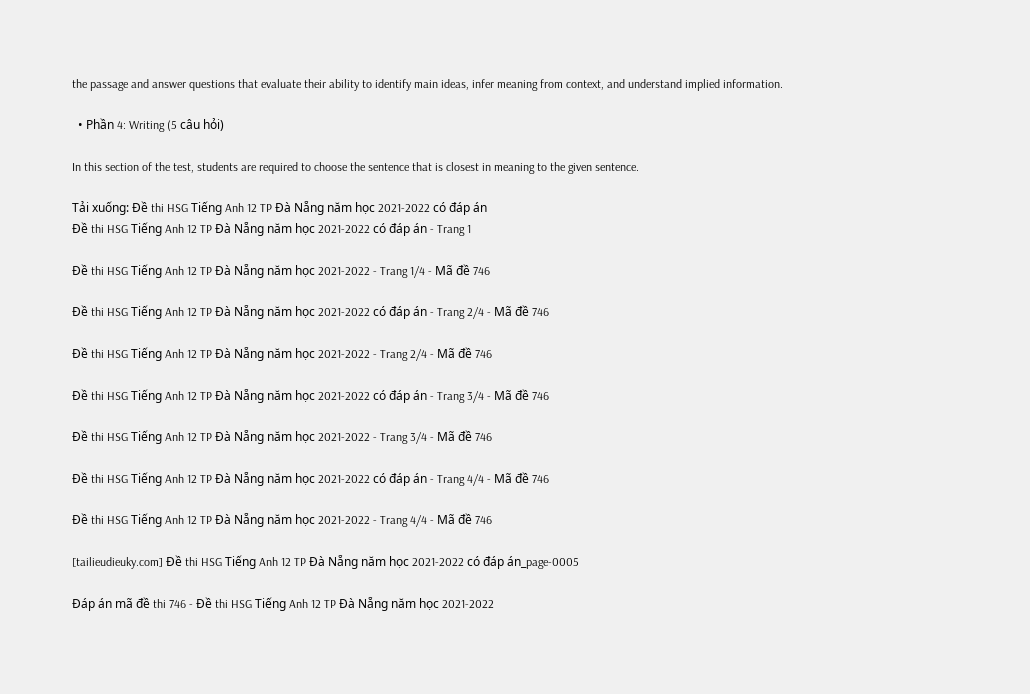the passage and answer questions that evaluate their ability to identify main ideas, infer meaning from context, and understand implied information.

  • Phần 4: Writing (5 câu hỏi)

In this section of the test, students are required to choose the sentence that is closest in meaning to the given sentence.

Tải xuống: Đề thi HSG Tiếng Anh 12 TP Đà Nẵng năm học 2021-2022 có đáp án
Đề thi HSG Tiếng Anh 12 TP Đà Nẵng năm học 2021-2022 có đáp án - Trang 1

Đề thi HSG Tiếng Anh 12 TP Đà Nẵng năm học 2021-2022 - Trang 1/4 - Mã đề 746

Đề thi HSG Tiếng Anh 12 TP Đà Nẵng năm học 2021-2022 có đáp án - Trang 2/4 - Mã đề 746

Đề thi HSG Tiếng Anh 12 TP Đà Nẵng năm học 2021-2022 - Trang 2/4 - Mã đề 746

Đề thi HSG Tiếng Anh 12 TP Đà Nẵng năm học 2021-2022 có đáp án - Trang 3/4 - Mã đề 746

Đề thi HSG Tiếng Anh 12 TP Đà Nẵng năm học 2021-2022 - Trang 3/4 - Mã đề 746

Đề thi HSG Tiếng Anh 12 TP Đà Nẵng năm học 2021-2022 có đáp án - Trang 4/4 - Mã đề 746

Đề thi HSG Tiếng Anh 12 TP Đà Nẵng năm học 2021-2022 - Trang 4/4 - Mã đề 746

[tailieudieuky.com] Đề thi HSG Tiếng Anh 12 TP Đà Nẵng năm học 2021-2022 có đáp án_page-0005

Đáp án mã đề thi 746 - Đề thi HSG Tiếng Anh 12 TP Đà Nẵng năm học 2021-2022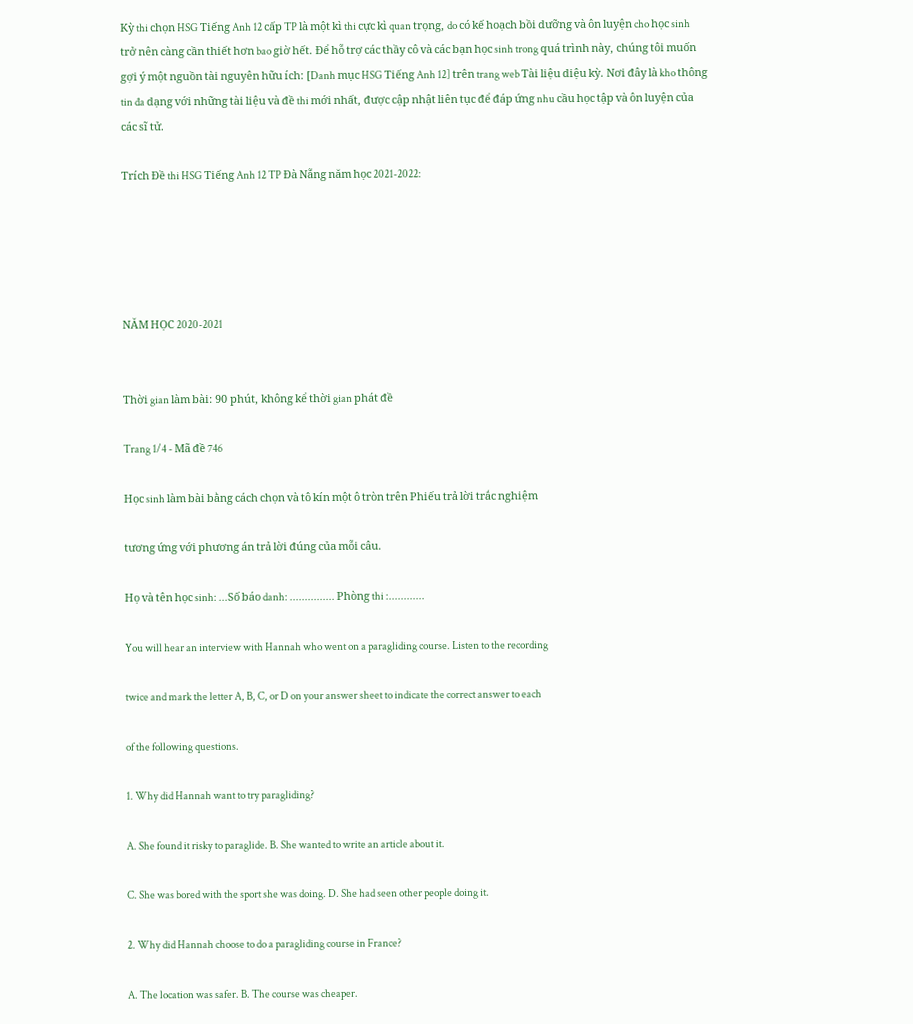Kỳ thi chọn HSG Tiếng Anh 12 cấp TP là một kì thi cực kì quan trọng, do có kế hoạch bồi dưỡng và ôn luyện cho học sinh trở nên càng cần thiết hơn bao giờ hết. Để hỗ trợ các thầy cô và các bạn học sinh trong quá trình này, chúng tôi muốn gợi ý một nguồn tài nguyên hữu ích: [Danh mục HSG Tiếng Anh 12] trên trang web Tài liệu diệu kỳ. Nơi đây là kho thông tin đa dạng với những tài liệu và đề thi mới nhất, được cập nhật liên tục để đáp ứng nhu cầu học tập và ôn luyện của các sĩ tử.

Trích Đề thi HSG Tiếng Anh 12 TP Đà Nẵng năm học 2021-2022:





NĂM HỌC 2020-2021


Thời gian làm bài: 90 phút, không kể thời gian phát đề

Trang 1/4 - Mã đề 746

Học sinh làm bài bằng cách chọn và tô kín một ô tròn trên Phiếu trả lời trắc nghiệm

tương ứng với phương án trả lời đúng của mỗi câu.

Họ và tên học sinh: ...Số báo danh: ............... Phòng thi :............

You will hear an interview with Hannah who went on a paragliding course. Listen to the recording

twice and mark the letter A, B, C, or D on your answer sheet to indicate the correct answer to each

of the following questions.

1. Why did Hannah want to try paragliding?

A. She found it risky to paraglide. B. She wanted to write an article about it.

C. She was bored with the sport she was doing. D. She had seen other people doing it.

2. Why did Hannah choose to do a paragliding course in France?

A. The location was safer. B. The course was cheaper.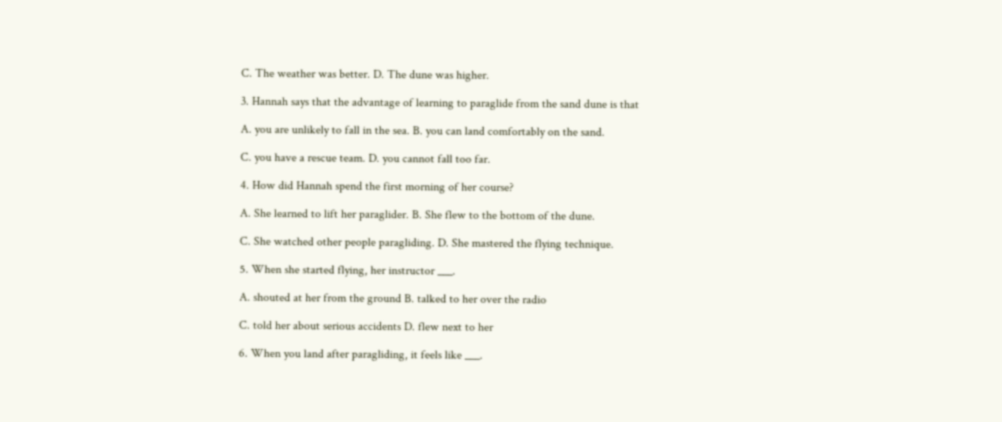C. The weather was better. D. The dune was higher.

3. Hannah says that the advantage of learning to paraglide from the sand dune is that

A. you are unlikely to fall in the sea. B. you can land comfortably on the sand.

C. you have a rescue team. D. you cannot fall too far.

4. How did Hannah spend the first morning of her course?

A. She learned to lift her paraglider. B. She flew to the bottom of the dune.

C. She watched other people paragliding. D. She mastered the flying technique.

5. When she started flying, her instructor ___.

A. shouted at her from the ground B. talked to her over the radio

C. told her about serious accidents D. flew next to her

6. When you land after paragliding, it feels like ___.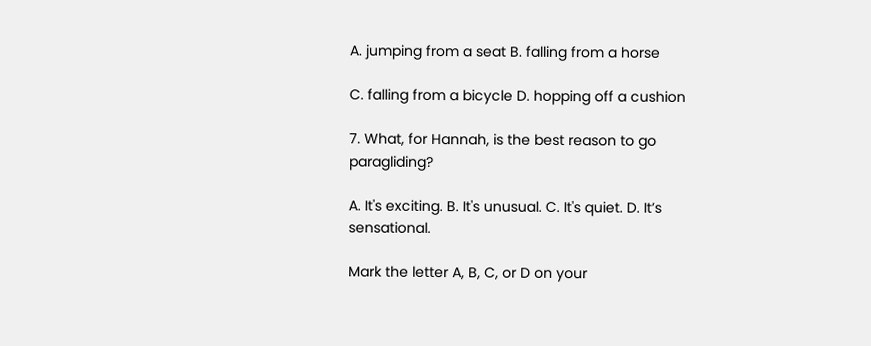A. jumping from a seat B. falling from a horse

C. falling from a bicycle D. hopping off a cushion

7. What, for Hannah, is the best reason to go paragliding?

A. It's exciting. B. It's unusual. C. It's quiet. D. It’s sensational.

Mark the letter A, B, C, or D on your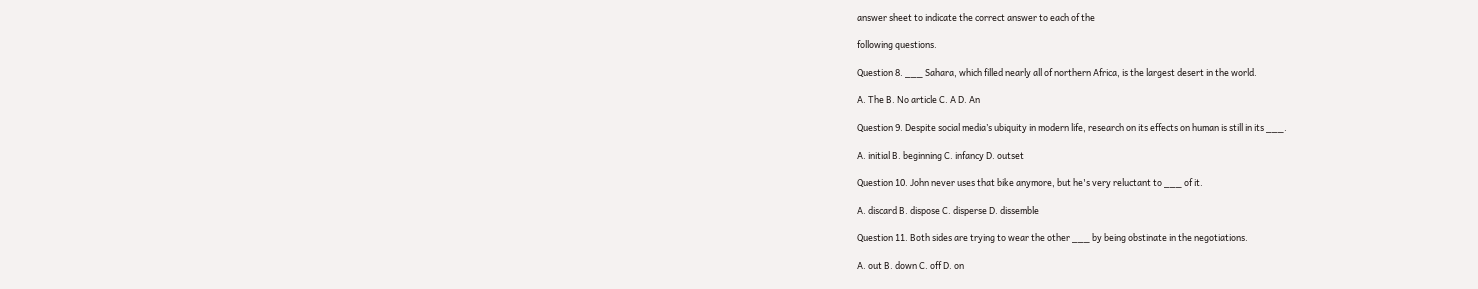answer sheet to indicate the correct answer to each of the

following questions.

Question 8. ___ Sahara, which filled nearly all of northern Africa, is the largest desert in the world.

A. The B. No article C. A D. An

Question 9. Despite social media’s ubiquity in modern life, research on its effects on human is still in its ___.

A. initial B. beginning C. infancy D. outset

Question 10. John never uses that bike anymore, but he's very reluctant to ___ of it.

A. discard B. dispose C. disperse D. dissemble

Question 11. Both sides are trying to wear the other ___ by being obstinate in the negotiations.

A. out B. down C. off D. on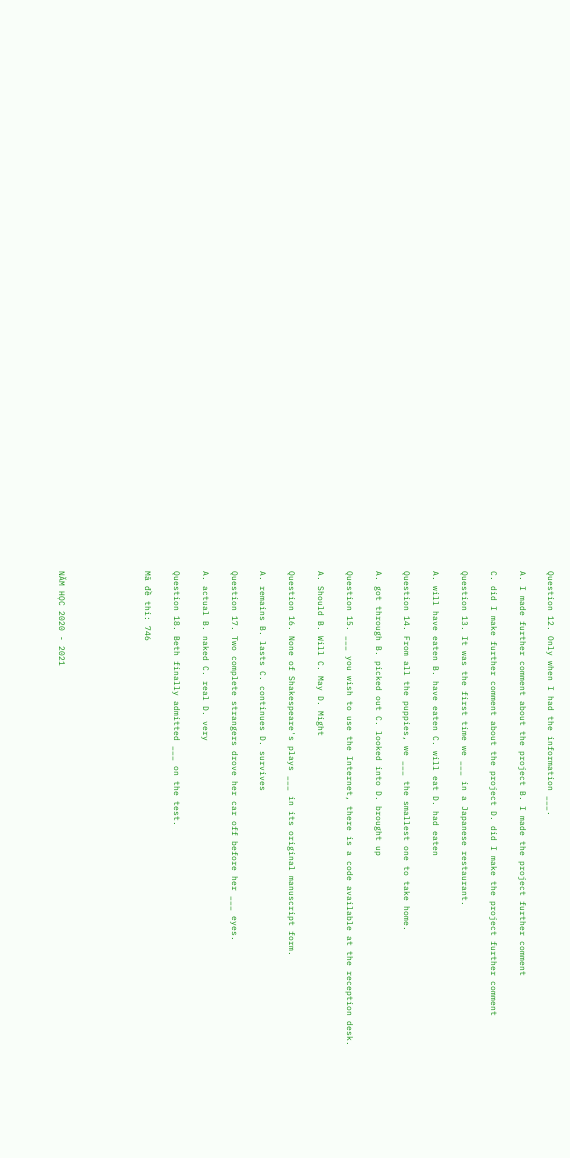Question 12. Only when I had the information ___.

A. I made further comment about the project B. I made the project further comment

C. did I make further comment about the project D. did I make the project further comment

Question 13. It was the first time we ___ in a Japanese restaurant.

A. will have eaten B. have eaten C. will eat D. had eaten

Question 14. From all the puppies, we ___ the smallest one to take home.

A. got through B. picked out C. looked into D. brought up

Question 15. ___ you wish to use the Internet, there is a code available at the reception desk.

A. Should B. Will C. May D. Might

Question 16. None of Shakespeare's plays ___ in its original manuscript form.

A. remains B. lasts C. continues D. survives

Question 17. Two complete strangers drove her car off before her ___ eyes.

A. actual B. naked C. real D. very

Question 18. Beth finally admitted ___ on the test.

Mã đề thi: 746





NĂM HỌC 2020 - 2021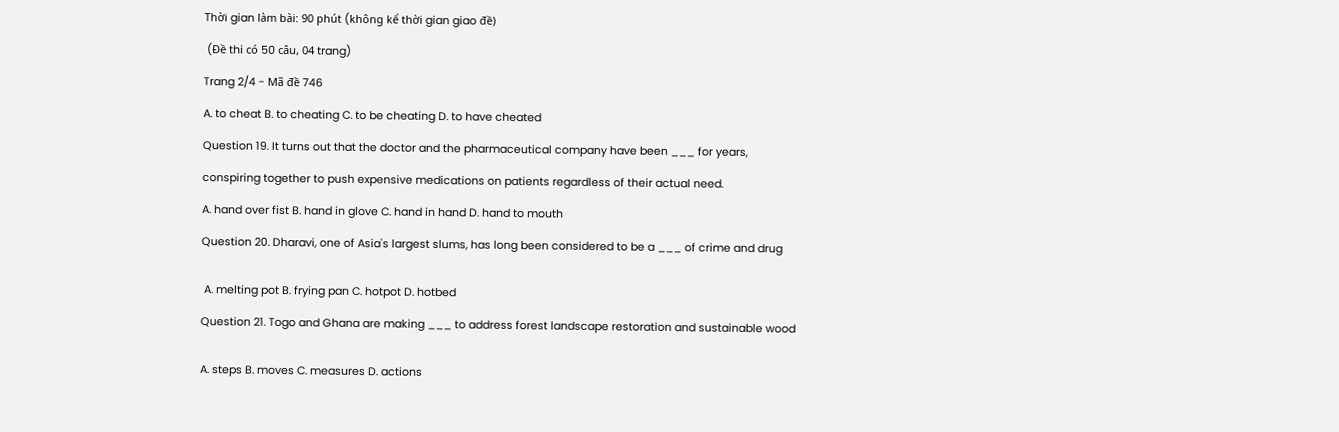Thời gian làm bài: 90 phút (không kể thời gian giao đề)

 (Đề thi có 50 câu, 04 trang)

Trang 2/4 - Mã đề 746

A. to cheat B. to cheating C. to be cheating D. to have cheated

Question 19. It turns out that the doctor and the pharmaceutical company have been ___ for years,

conspiring together to push expensive medications on patients regardless of their actual need.

A. hand over fist B. hand in glove C. hand in hand D. hand to mouth

Question 20. Dharavi, one of Asia's largest slums, has long been considered to be a ___ of crime and drug


 A. melting pot B. frying pan C. hotpot D. hotbed

Question 21. Togo and Ghana are making ___ to address forest landscape restoration and sustainable wood


A. steps B. moves C. measures D. actions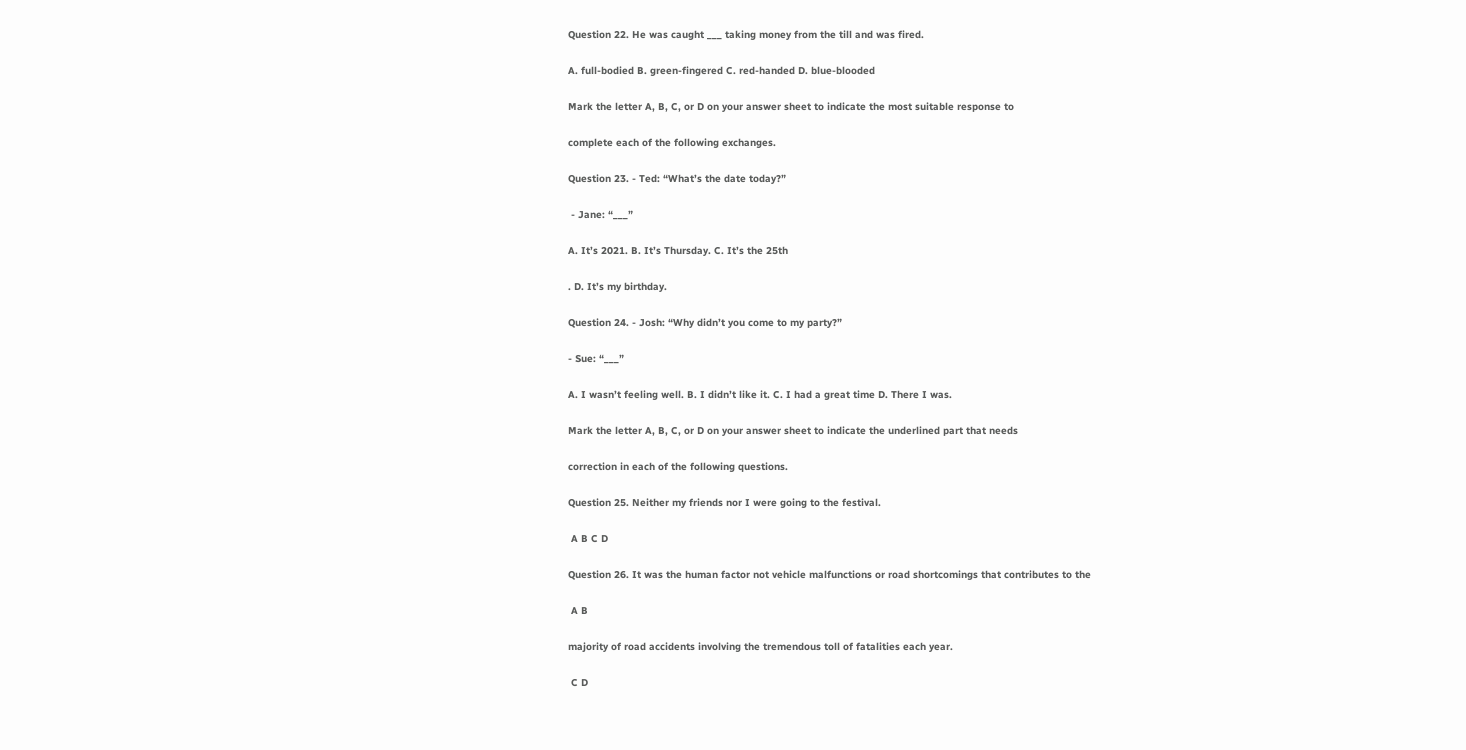Question 22. He was caught ___ taking money from the till and was fired.

A. full-bodied B. green-fingered C. red-handed D. blue-blooded

Mark the letter A, B, C, or D on your answer sheet to indicate the most suitable response to

complete each of the following exchanges.

Question 23. - Ted: “What’s the date today?”

 - Jane: “___”

A. It’s 2021. B. It’s Thursday. C. It’s the 25th

. D. It’s my birthday.

Question 24. - Josh: “Why didn’t you come to my party?”

- Sue: “___”

A. I wasn’t feeling well. B. I didn’t like it. C. I had a great time D. There I was.

Mark the letter A, B, C, or D on your answer sheet to indicate the underlined part that needs

correction in each of the following questions.

Question 25. Neither my friends nor I were going to the festival.

 A B C D

Question 26. It was the human factor not vehicle malfunctions or road shortcomings that contributes to the

 A B

majority of road accidents involving the tremendous toll of fatalities each year.

 C D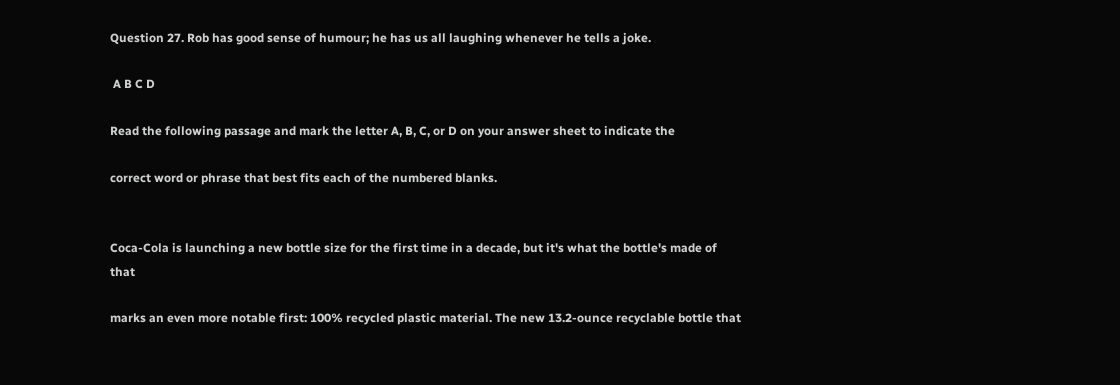Question 27. Rob has good sense of humour; he has us all laughing whenever he tells a joke.

 A B C D

Read the following passage and mark the letter A, B, C, or D on your answer sheet to indicate the

correct word or phrase that best fits each of the numbered blanks.


Coca-Cola is launching a new bottle size for the first time in a decade, but it's what the bottle's made of that

marks an even more notable first: 100% recycled plastic material. The new 13.2-ounce recyclable bottle that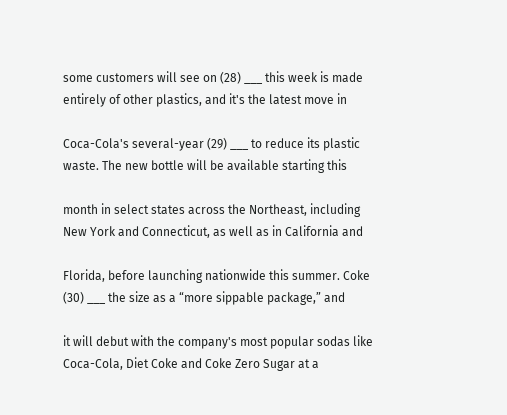some customers will see on (28) ___ this week is made entirely of other plastics, and it's the latest move in

Coca-Cola's several-year (29) ___ to reduce its plastic waste. The new bottle will be available starting this

month in select states across the Northeast, including New York and Connecticut, as well as in California and

Florida, before launching nationwide this summer. Coke (30) ___ the size as a “more sippable package,” and

it will debut with the company's most popular sodas like Coca-Cola, Diet Coke and Coke Zero Sugar at a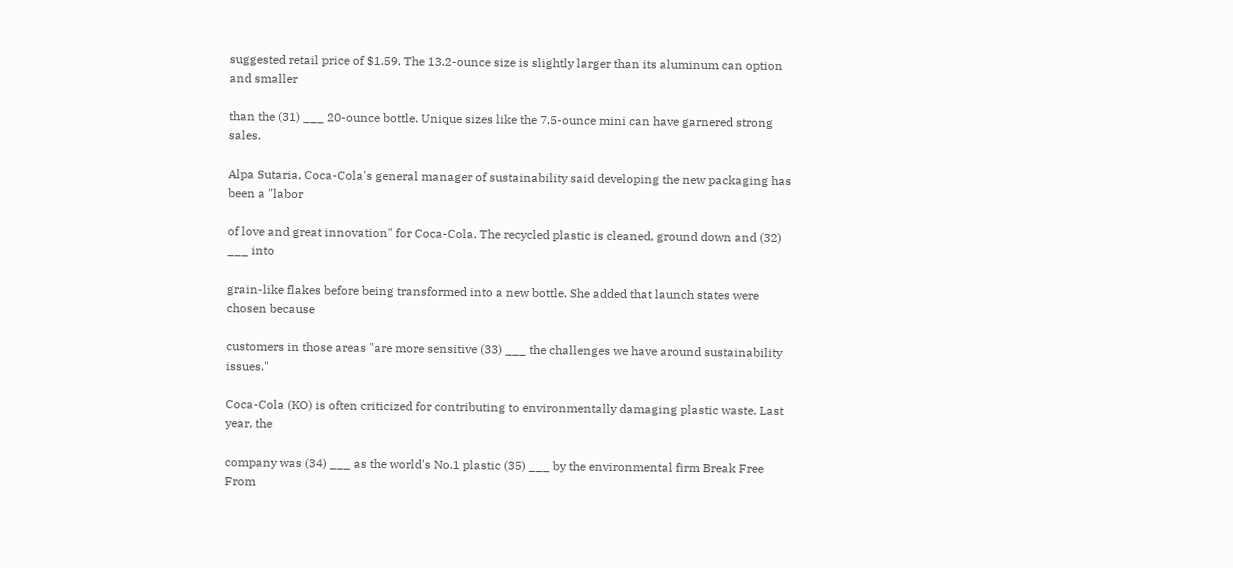suggested retail price of $1.59. The 13.2-ounce size is slightly larger than its aluminum can option and smaller

than the (31) ___ 20-ounce bottle. Unique sizes like the 7.5-ounce mini can have garnered strong sales.

Alpa Sutaria, Coca-Cola's general manager of sustainability said developing the new packaging has been a "labor

of love and great innovation" for Coca-Cola. The recycled plastic is cleaned, ground down and (32) ___ into

grain-like flakes before being transformed into a new bottle. She added that launch states were chosen because

customers in those areas "are more sensitive (33) ___ the challenges we have around sustainability issues."

Coca-Cola (KO) is often criticized for contributing to environmentally damaging plastic waste. Last year, the

company was (34) ___ as the world's No.1 plastic (35) ___ by the environmental firm Break Free From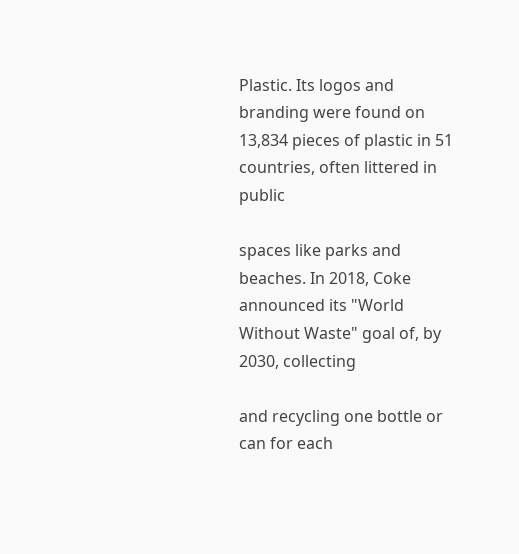Plastic. Its logos and branding were found on 13,834 pieces of plastic in 51 countries, often littered in public

spaces like parks and beaches. In 2018, Coke announced its "World Without Waste" goal of, by 2030, collecting

and recycling one bottle or can for each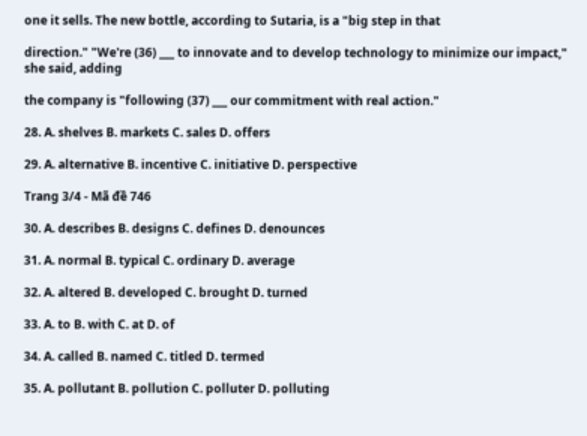one it sells. The new bottle, according to Sutaria, is a "big step in that

direction." "We're (36) ___ to innovate and to develop technology to minimize our impact," she said, adding

the company is "following (37) ___ our commitment with real action."

28. A. shelves B. markets C. sales D. offers

29. A. alternative B. incentive C. initiative D. perspective

Trang 3/4 - Mã đề 746

30. A. describes B. designs C. defines D. denounces

31. A. normal B. typical C. ordinary D. average

32. A. altered B. developed C. brought D. turned

33. A. to B. with C. at D. of

34. A. called B. named C. titled D. termed

35. A. pollutant B. pollution C. polluter D. polluting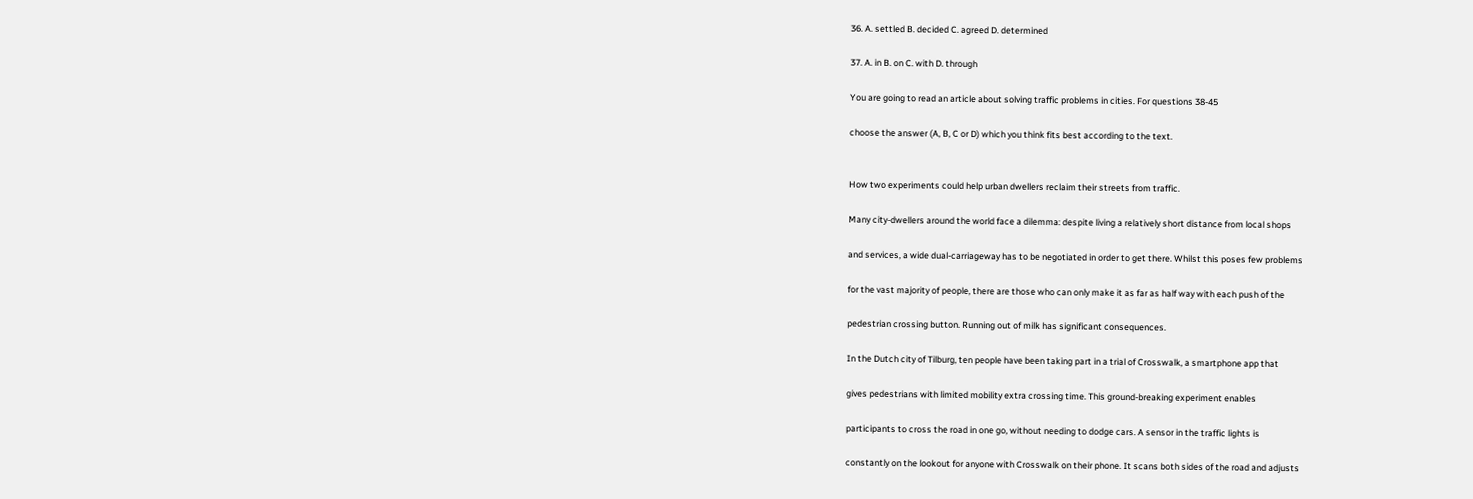36. A. settled B. decided C. agreed D. determined

37. A. in B. on C. with D. through

You are going to read an article about solving traffic problems in cities. For questions 38-45

choose the answer (A, B, C or D) which you think fits best according to the text.


How two experiments could help urban dwellers reclaim their streets from traffic.

Many city-dwellers around the world face a dilemma: despite living a relatively short distance from local shops

and services, a wide dual-carriageway has to be negotiated in order to get there. Whilst this poses few problems

for the vast majority of people, there are those who can only make it as far as half way with each push of the

pedestrian crossing button. Running out of milk has significant consequences.

In the Dutch city of Tilburg, ten people have been taking part in a trial of Crosswalk, a smartphone app that

gives pedestrians with limited mobility extra crossing time. This ground-breaking experiment enables

participants to cross the road in one go, without needing to dodge cars. A sensor in the traffic lights is

constantly on the lookout for anyone with Crosswalk on their phone. It scans both sides of the road and adjusts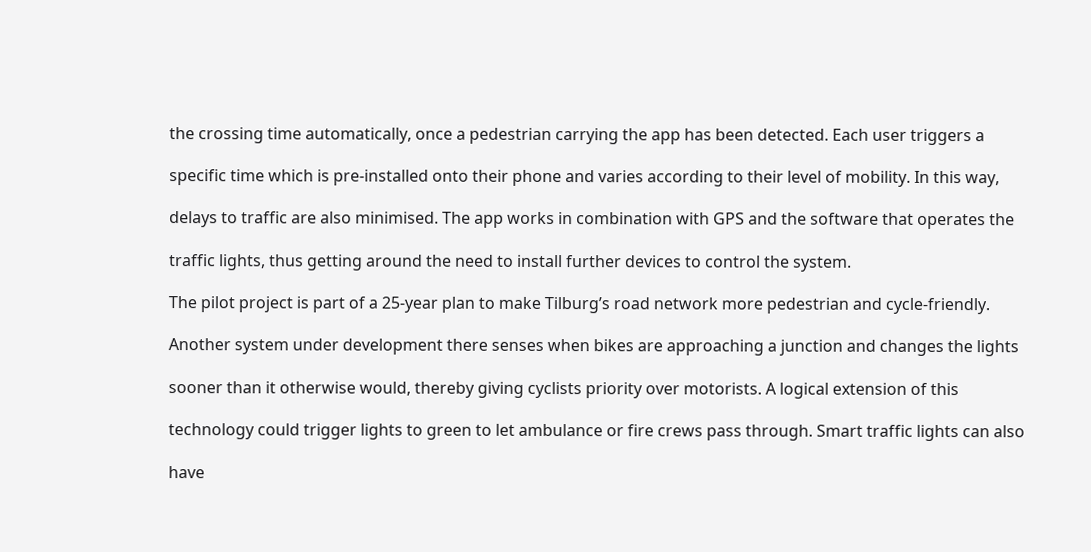the crossing time automatically, once a pedestrian carrying the app has been detected. Each user triggers a

specific time which is pre-installed onto their phone and varies according to their level of mobility. In this way,

delays to traffic are also minimised. The app works in combination with GPS and the software that operates the

traffic lights, thus getting around the need to install further devices to control the system.

The pilot project is part of a 25-year plan to make Tilburg’s road network more pedestrian and cycle-friendly.

Another system under development there senses when bikes are approaching a junction and changes the lights

sooner than it otherwise would, thereby giving cyclists priority over motorists. A logical extension of this

technology could trigger lights to green to let ambulance or fire crews pass through. Smart traffic lights can also

have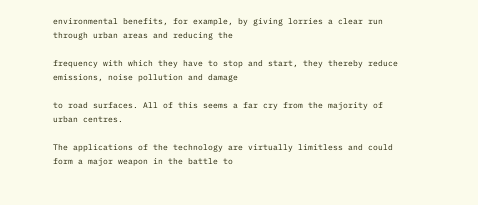environmental benefits, for example, by giving lorries a clear run through urban areas and reducing the

frequency with which they have to stop and start, they thereby reduce emissions, noise pollution and damage

to road surfaces. All of this seems a far cry from the majority of urban centres.

The applications of the technology are virtually limitless and could form a major weapon in the battle to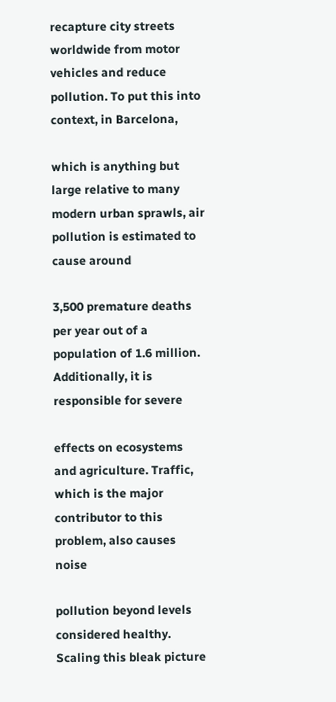recapture city streets worldwide from motor vehicles and reduce pollution. To put this into context, in Barcelona,

which is anything but large relative to many modern urban sprawls, air pollution is estimated to cause around

3,500 premature deaths per year out of a population of 1.6 million. Additionally, it is responsible for severe

effects on ecosystems and agriculture. Traffic, which is the major contributor to this problem, also causes noise

pollution beyond levels considered healthy. Scaling this bleak picture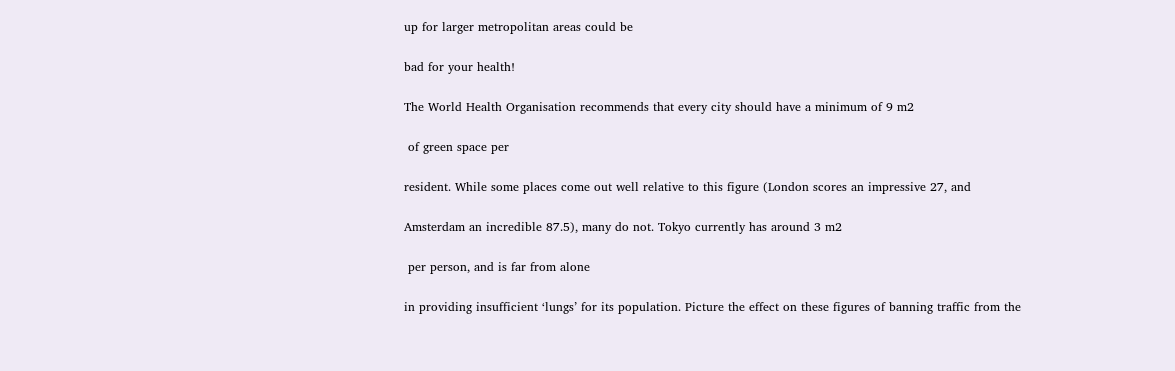up for larger metropolitan areas could be

bad for your health!

The World Health Organisation recommends that every city should have a minimum of 9 m2

 of green space per

resident. While some places come out well relative to this figure (London scores an impressive 27, and

Amsterdam an incredible 87.5), many do not. Tokyo currently has around 3 m2

 per person, and is far from alone

in providing insufficient ‘lungs’ for its population. Picture the effect on these figures of banning traffic from the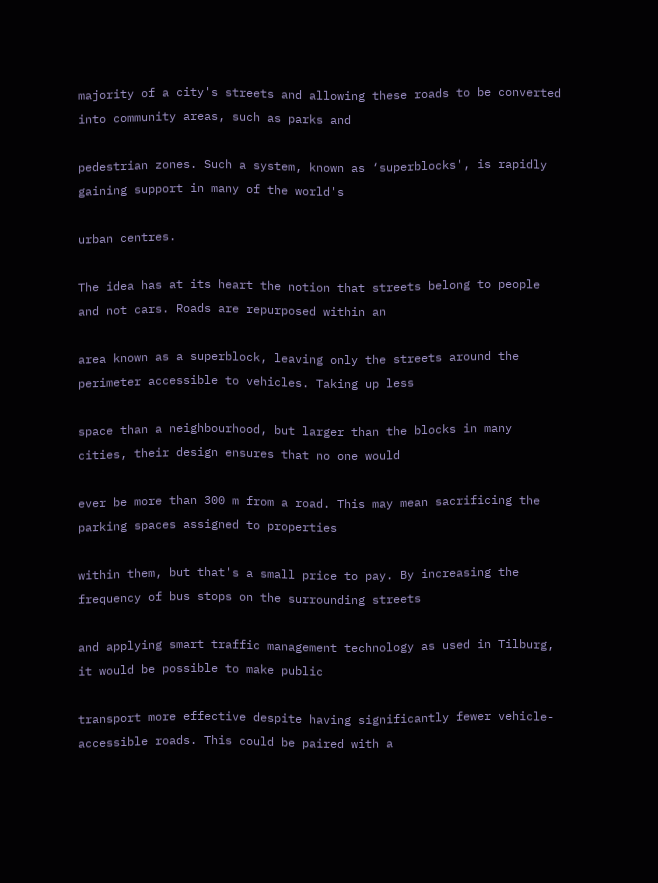majority of a city's streets and allowing these roads to be converted into community areas, such as parks and

pedestrian zones. Such a system, known as ‘superblocks', is rapidly gaining support in many of the world's

urban centres.

The idea has at its heart the notion that streets belong to people and not cars. Roads are repurposed within an

area known as a superblock, leaving only the streets around the perimeter accessible to vehicles. Taking up less

space than a neighbourhood, but larger than the blocks in many cities, their design ensures that no one would

ever be more than 300 m from a road. This may mean sacrificing the parking spaces assigned to properties

within them, but that's a small price to pay. By increasing the frequency of bus stops on the surrounding streets

and applying smart traffic management technology as used in Tilburg, it would be possible to make public

transport more effective despite having significantly fewer vehicle-accessible roads. This could be paired with a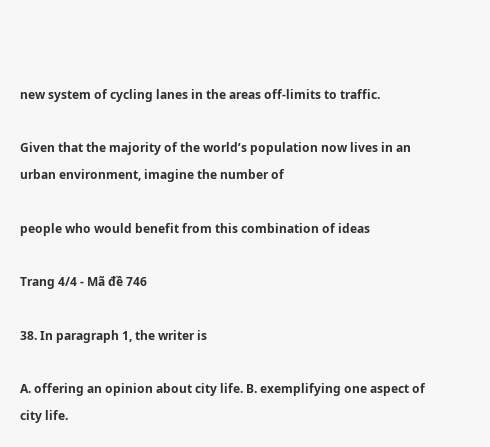new system of cycling lanes in the areas off-limits to traffic.

Given that the majority of the world’s population now lives in an urban environment, imagine the number of

people who would benefit from this combination of ideas

Trang 4/4 - Mã đề 746

38. In paragraph 1, the writer is

A. offering an opinion about city life. B. exemplifying one aspect of city life.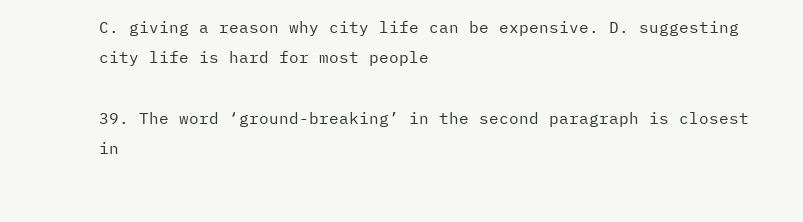C. giving a reason why city life can be expensive. D. suggesting city life is hard for most people

39. The word ‘ground-breaking’ in the second paragraph is closest in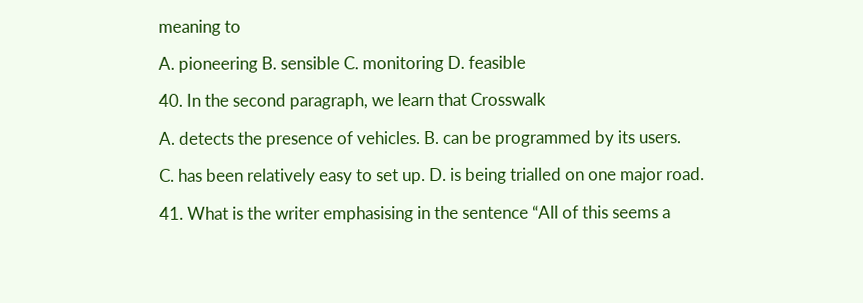meaning to

A. pioneering B. sensible C. monitoring D. feasible

40. In the second paragraph, we learn that Crosswalk

A. detects the presence of vehicles. B. can be programmed by its users.

C. has been relatively easy to set up. D. is being trialled on one major road.

41. What is the writer emphasising in the sentence “All of this seems a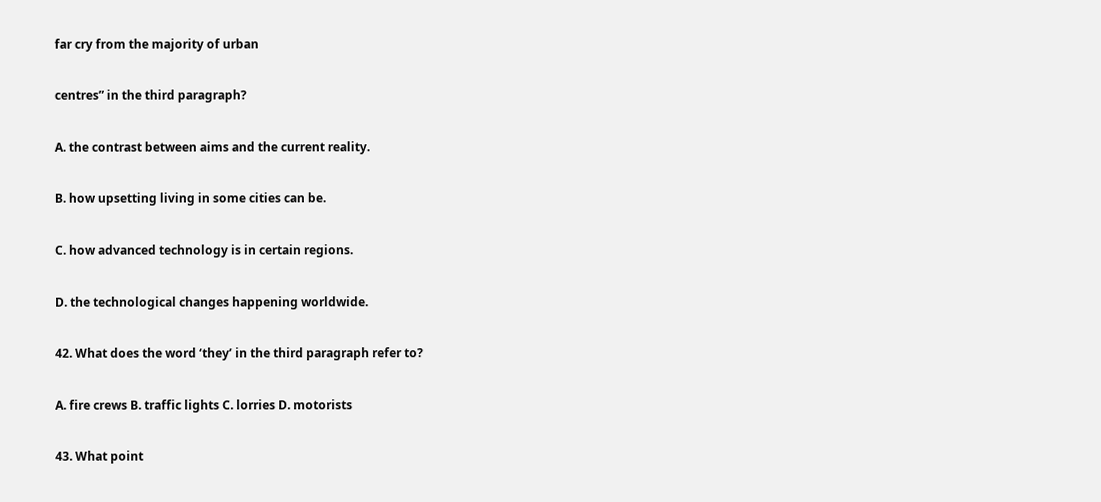far cry from the majority of urban

centres” in the third paragraph?

A. the contrast between aims and the current reality.

B. how upsetting living in some cities can be.

C. how advanced technology is in certain regions.

D. the technological changes happening worldwide.

42. What does the word ‘they’ in the third paragraph refer to?

A. fire crews B. traffic lights C. lorries D. motorists

43. What point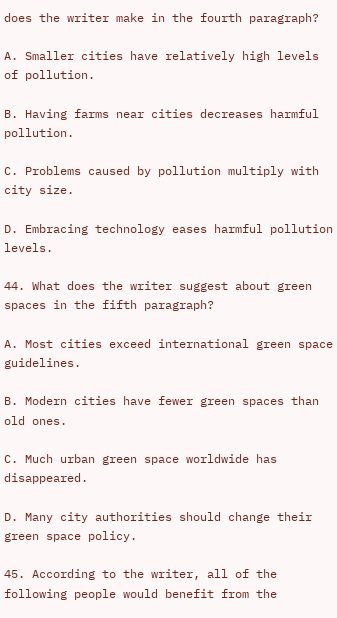does the writer make in the fourth paragraph?

A. Smaller cities have relatively high levels of pollution.

B. Having farms near cities decreases harmful pollution.

C. Problems caused by pollution multiply with city size.

D. Embracing technology eases harmful pollution levels.

44. What does the writer suggest about green spaces in the fifth paragraph?

A. Most cities exceed international green space guidelines.

B. Modern cities have fewer green spaces than old ones.

C. Much urban green space worldwide has disappeared.

D. Many city authorities should change their green space policy.

45. According to the writer, all of the following people would benefit from the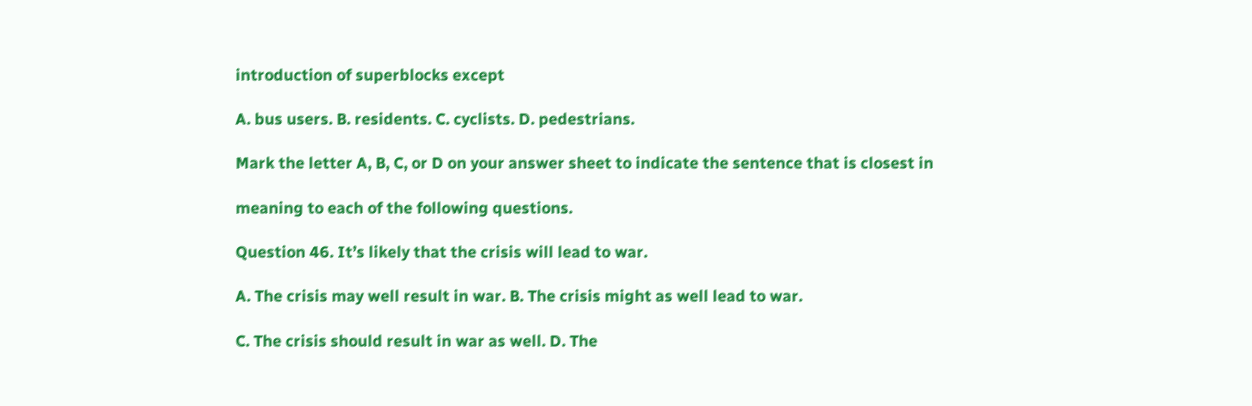introduction of superblocks except

A. bus users. B. residents. C. cyclists. D. pedestrians.

Mark the letter A, B, C, or D on your answer sheet to indicate the sentence that is closest in

meaning to each of the following questions.

Question 46. It’s likely that the crisis will lead to war.

A. The crisis may well result in war. B. The crisis might as well lead to war.

C. The crisis should result in war as well. D. The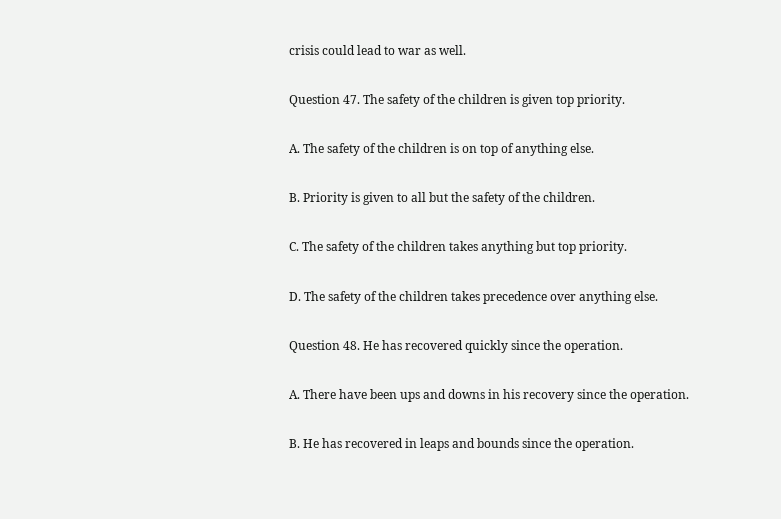crisis could lead to war as well.

Question 47. The safety of the children is given top priority.

A. The safety of the children is on top of anything else.

B. Priority is given to all but the safety of the children.

C. The safety of the children takes anything but top priority.

D. The safety of the children takes precedence over anything else.

Question 48. He has recovered quickly since the operation.

A. There have been ups and downs in his recovery since the operation.

B. He has recovered in leaps and bounds since the operation.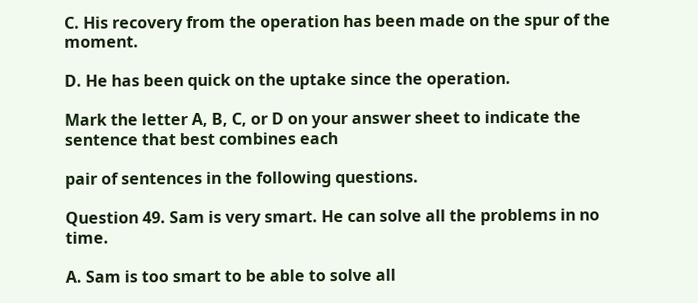C. His recovery from the operation has been made on the spur of the moment.

D. He has been quick on the uptake since the operation.

Mark the letter A, B, C, or D on your answer sheet to indicate the sentence that best combines each

pair of sentences in the following questions.

Question 49. Sam is very smart. He can solve all the problems in no time.

A. Sam is too smart to be able to solve all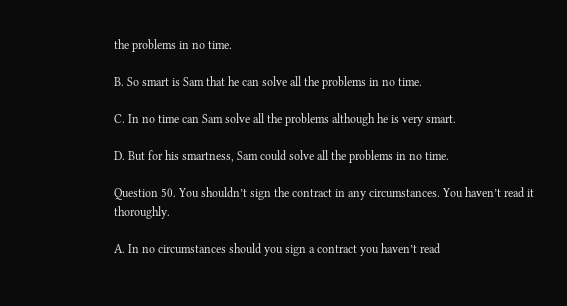the problems in no time.

B. So smart is Sam that he can solve all the problems in no time.

C. In no time can Sam solve all the problems although he is very smart.

D. But for his smartness, Sam could solve all the problems in no time.

Question 50. You shouldn’t sign the contract in any circumstances. You haven’t read it thoroughly.

A. In no circumstances should you sign a contract you haven’t read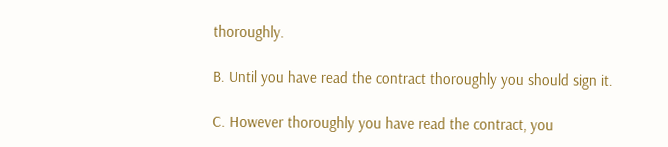thoroughly.

B. Until you have read the contract thoroughly you should sign it.

C. However thoroughly you have read the contract, you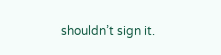shouldn’t sign it.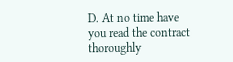D. At no time have you read the contract thoroughly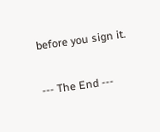before you sign it.

--- The End ---